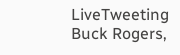LiveTweeting Buck Rogers,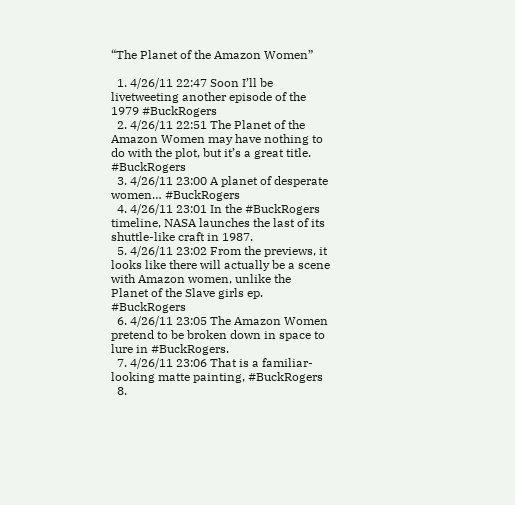“The Planet of the Amazon Women”

  1. 4/26/11 22:47 Soon I’ll be livetweeting another episode of the 1979 #BuckRogers
  2. 4/26/11 22:51 The Planet of the Amazon Women may have nothing to do with the plot, but it’s a great title. #BuckRogers
  3. 4/26/11 23:00 A planet of desperate women… #BuckRogers
  4. 4/26/11 23:01 In the #BuckRogers timeline, NASA launches the last of its shuttle-like craft in 1987.
  5. 4/26/11 23:02 From the previews, it looks like there will actually be a scene with Amazon women, unlike the Planet of the Slave girls ep. #BuckRogers
  6. 4/26/11 23:05 The Amazon Women pretend to be broken down in space to lure in #BuckRogers.
  7. 4/26/11 23:06 That is a familiar-looking matte painting, #BuckRogers
  8.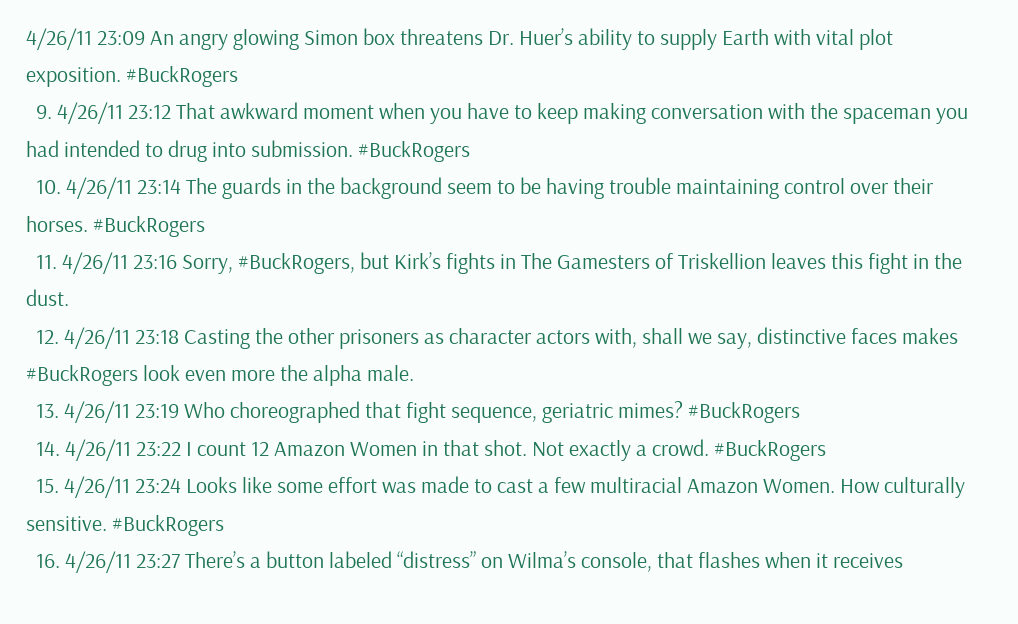4/26/11 23:09 An angry glowing Simon box threatens Dr. Huer’s ability to supply Earth with vital plot exposition. #BuckRogers
  9. 4/26/11 23:12 That awkward moment when you have to keep making conversation with the spaceman you had intended to drug into submission. #BuckRogers
  10. 4/26/11 23:14 The guards in the background seem to be having trouble maintaining control over their horses. #BuckRogers
  11. 4/26/11 23:16 Sorry, #BuckRogers, but Kirk’s fights in The Gamesters of Triskellion leaves this fight in the dust.
  12. 4/26/11 23:18 Casting the other prisoners as character actors with, shall we say, distinctive faces makes #BuckRogers look even more the alpha male.
  13. 4/26/11 23:19 Who choreographed that fight sequence, geriatric mimes? #BuckRogers
  14. 4/26/11 23:22 I count 12 Amazon Women in that shot. Not exactly a crowd. #BuckRogers
  15. 4/26/11 23:24 Looks like some effort was made to cast a few multiracial Amazon Women. How culturally sensitive. #BuckRogers
  16. 4/26/11 23:27 There’s a button labeled “distress” on Wilma’s console, that flashes when it receives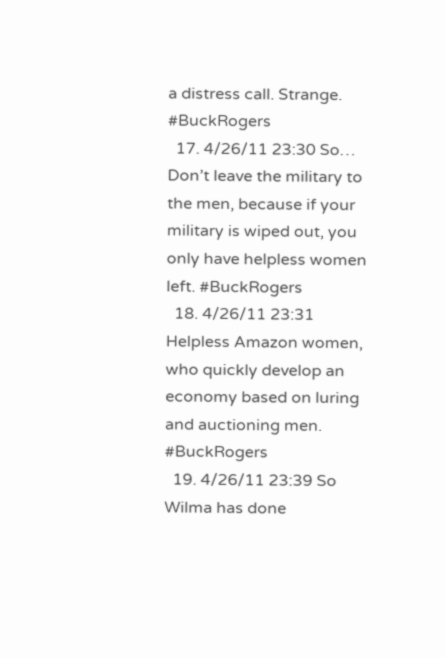a distress call. Strange. #BuckRogers
  17. 4/26/11 23:30 So… Don’t leave the military to the men, because if your military is wiped out, you only have helpless women left. #BuckRogers
  18. 4/26/11 23:31 Helpless Amazon women, who quickly develop an economy based on luring and auctioning men. #BuckRogers
  19. 4/26/11 23:39 So Wilma has done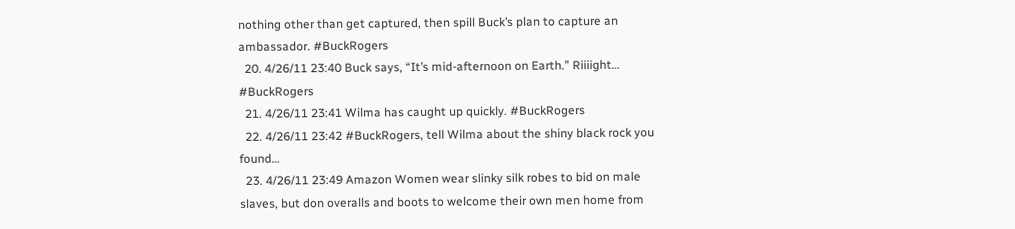nothing other than get captured, then spill Buck’s plan to capture an ambassador. #BuckRogers
  20. 4/26/11 23:40 Buck says, “It’s mid-afternoon on Earth.” Riiiight… #BuckRogers
  21. 4/26/11 23:41 Wilma has caught up quickly. #BuckRogers
  22. 4/26/11 23:42 #BuckRogers, tell Wilma about the shiny black rock you found…
  23. 4/26/11 23:49 Amazon Women wear slinky silk robes to bid on male slaves, but don overalls and boots to welcome their own men home from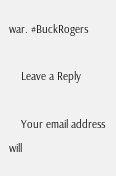war. #BuckRogers

    Leave a Reply

    Your email address will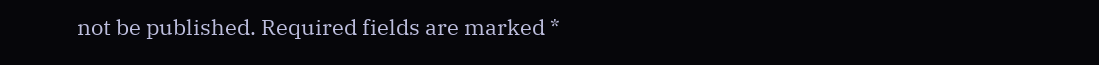not be published. Required fields are marked *